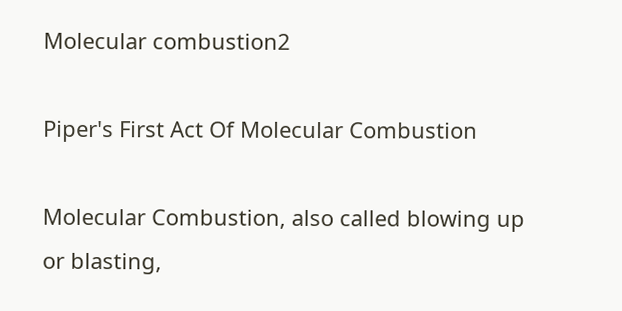Molecular combustion2

Piper's First Act Of Molecular Combustion

Molecular Combustion, also called blowing up or blasting,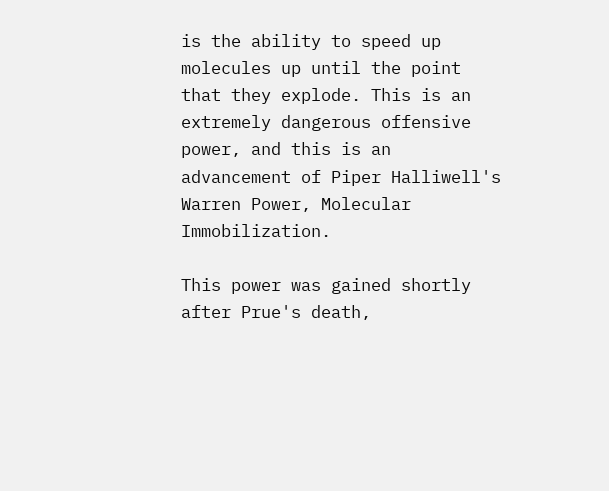is the ability to speed up molecules up until the point that they explode. This is an extremely dangerous offensive power, and this is an advancement of Piper Halliwell's Warren Power, Molecular Immobilization.

This power was gained shortly after Prue's death,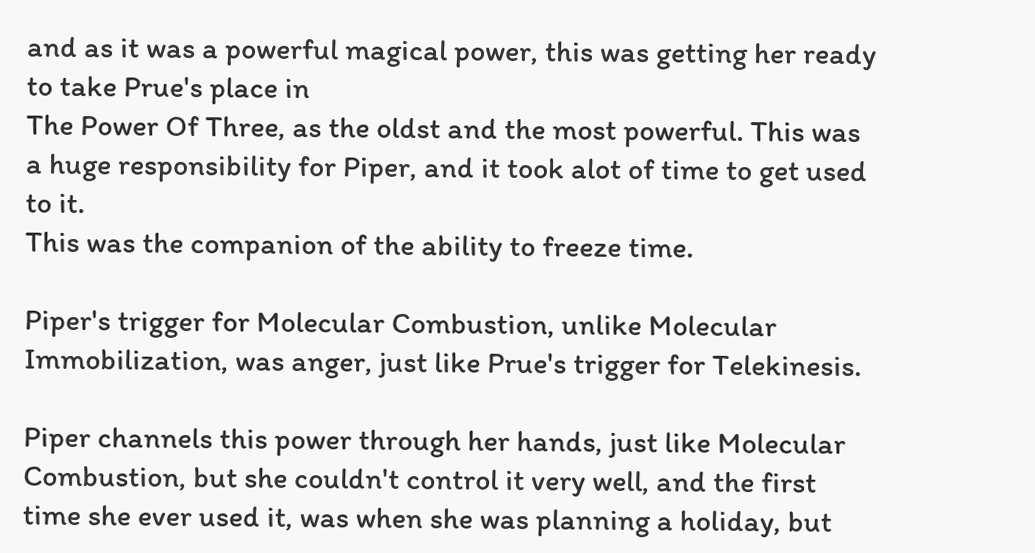and as it was a powerful magical power, this was getting her ready to take Prue's place in
The Power Of Three, as the oldst and the most powerful. This was a huge responsibility for Piper, and it took alot of time to get used to it.
This was the companion of the ability to freeze time.

Piper's trigger for Molecular Combustion, unlike Molecular Immobilization, was anger, just like Prue's trigger for Telekinesis.

Piper channels this power through her hands, just like Molecular Combustion, but she couldn't control it very well, and the first time she ever used it, was when she was planning a holiday, but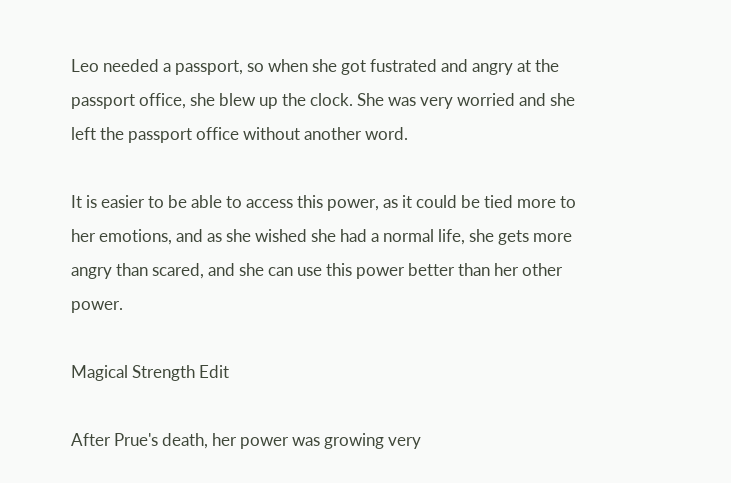Leo needed a passport, so when she got fustrated and angry at the passport office, she blew up the clock. She was very worried and she left the passport office without another word.

It is easier to be able to access this power, as it could be tied more to her emotions, and as she wished she had a normal life, she gets more angry than scared, and she can use this power better than her other power.

Magical Strength Edit

After Prue's death, her power was growing very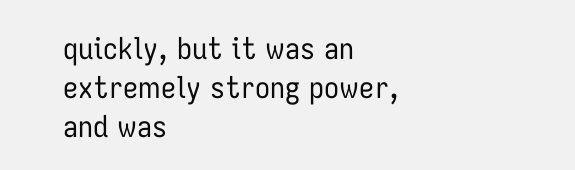quickly, but it was an extremely strong power, and was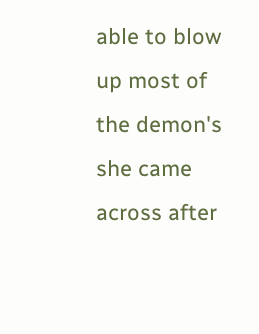able to blow up most of the demon's she came across after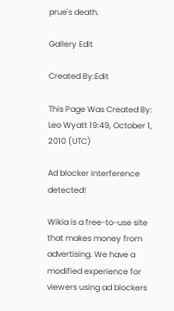prue's death.

Gallery Edit

Created By:Edit

This Page Was Created By: Leo Wyatt 19:49, October 1, 2010 (UTC)

Ad blocker interference detected!

Wikia is a free-to-use site that makes money from advertising. We have a modified experience for viewers using ad blockers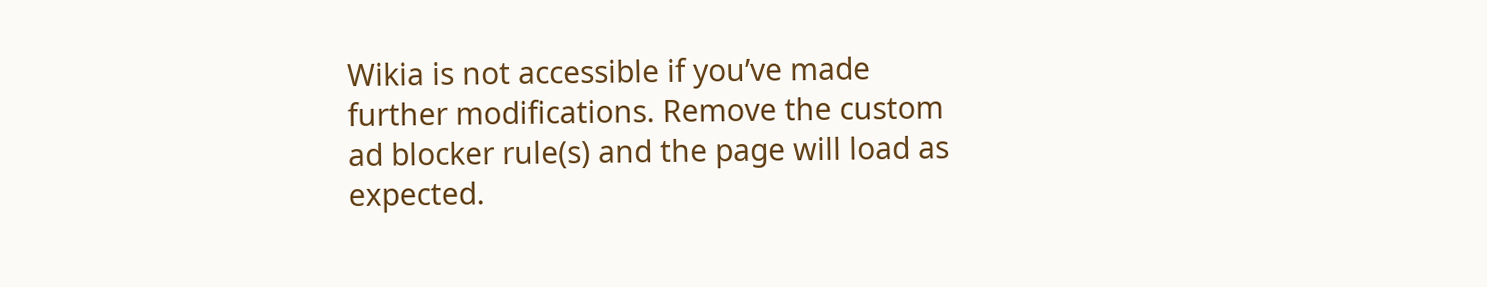Wikia is not accessible if you’ve made further modifications. Remove the custom ad blocker rule(s) and the page will load as expected.